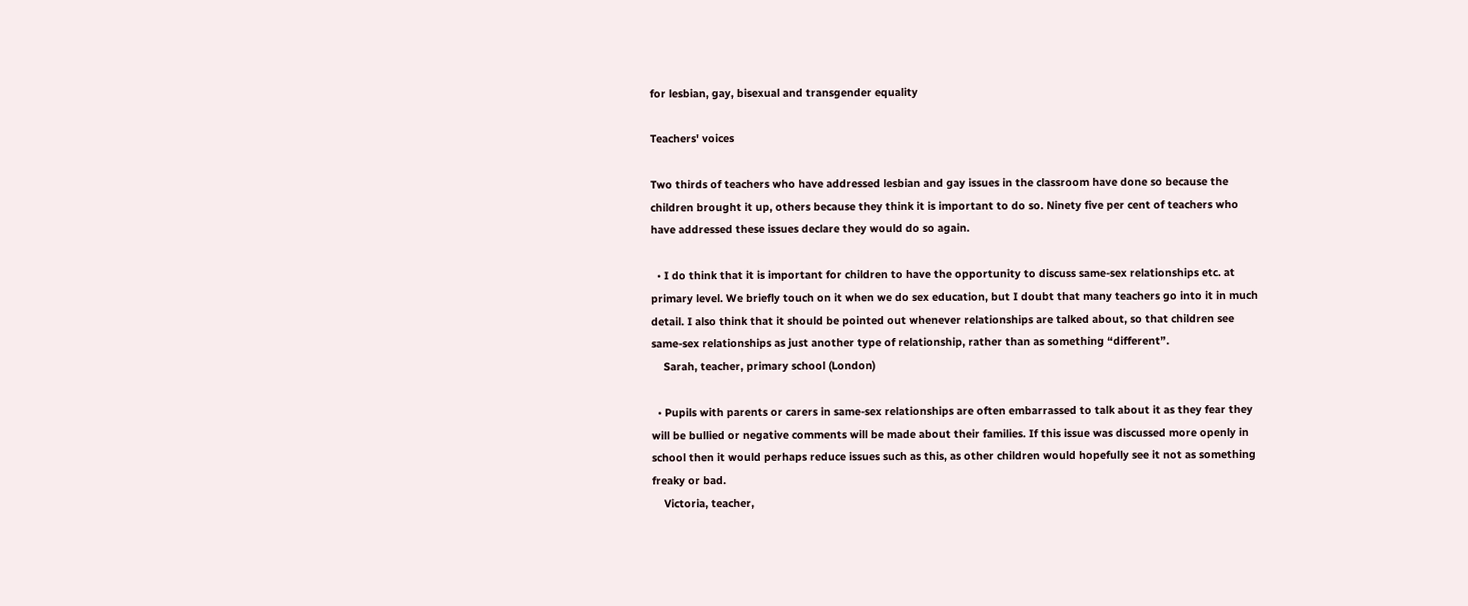for lesbian, gay, bisexual and transgender equality

Teachers' voices

Two thirds of teachers who have addressed lesbian and gay issues in the classroom have done so because the children brought it up, others because they think it is important to do so. Ninety five per cent of teachers who have addressed these issues declare they would do so again.

  • I do think that it is important for children to have the opportunity to discuss same-sex relationships etc. at primary level. We briefly touch on it when we do sex education, but I doubt that many teachers go into it in much detail. I also think that it should be pointed out whenever relationships are talked about, so that children see same-sex relationships as just another type of relationship, rather than as something “different”.
    Sarah, teacher, primary school (London)

  • Pupils with parents or carers in same-sex relationships are often embarrassed to talk about it as they fear they will be bullied or negative comments will be made about their families. If this issue was discussed more openly in school then it would perhaps reduce issues such as this, as other children would hopefully see it not as something freaky or bad.
    Victoria, teacher,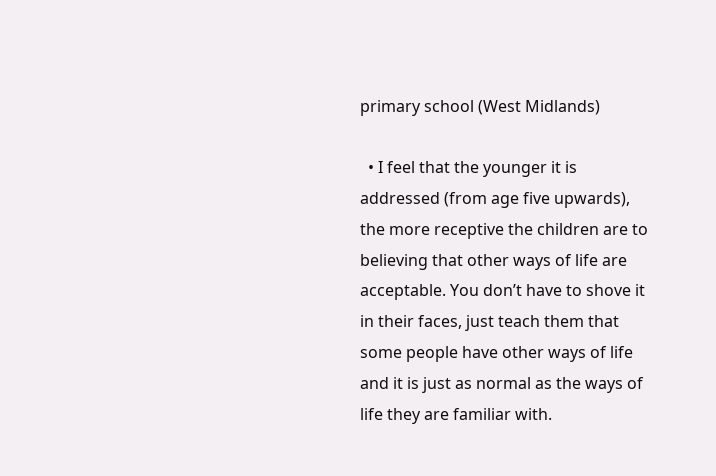primary school (West Midlands)

  • I feel that the younger it is addressed (from age five upwards), the more receptive the children are to believing that other ways of life are acceptable. You don’t have to shove it in their faces, just teach them that some people have other ways of life and it is just as normal as the ways of life they are familiar with.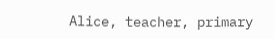Alice, teacher, primary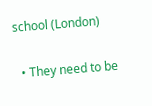school (London)

  • They need to be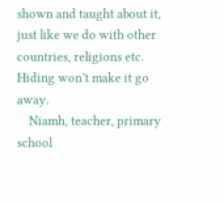shown and taught about it, just like we do with other countries, religions etc. Hiding won’t make it go away.
    Niamh, teacher, primary school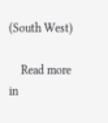(South West)

    Read more in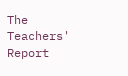The Teachers' Report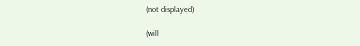(not displayed)

(will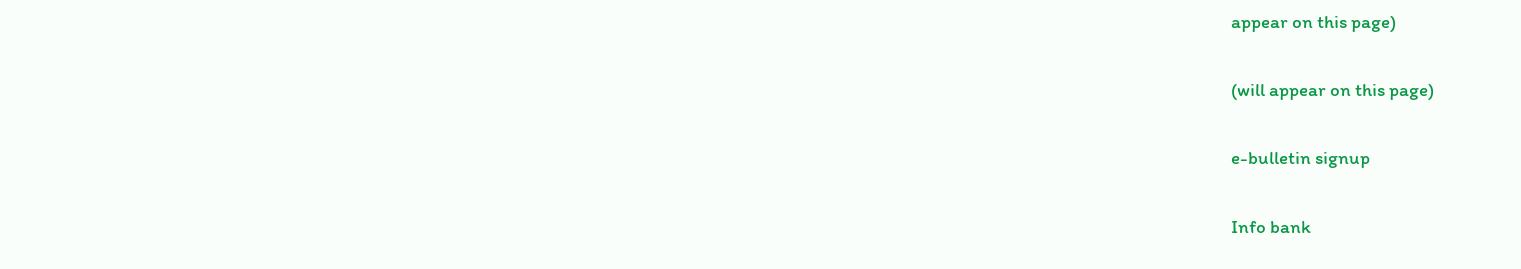appear on this page)

(will appear on this page)

e-bulletin signup

Info bank